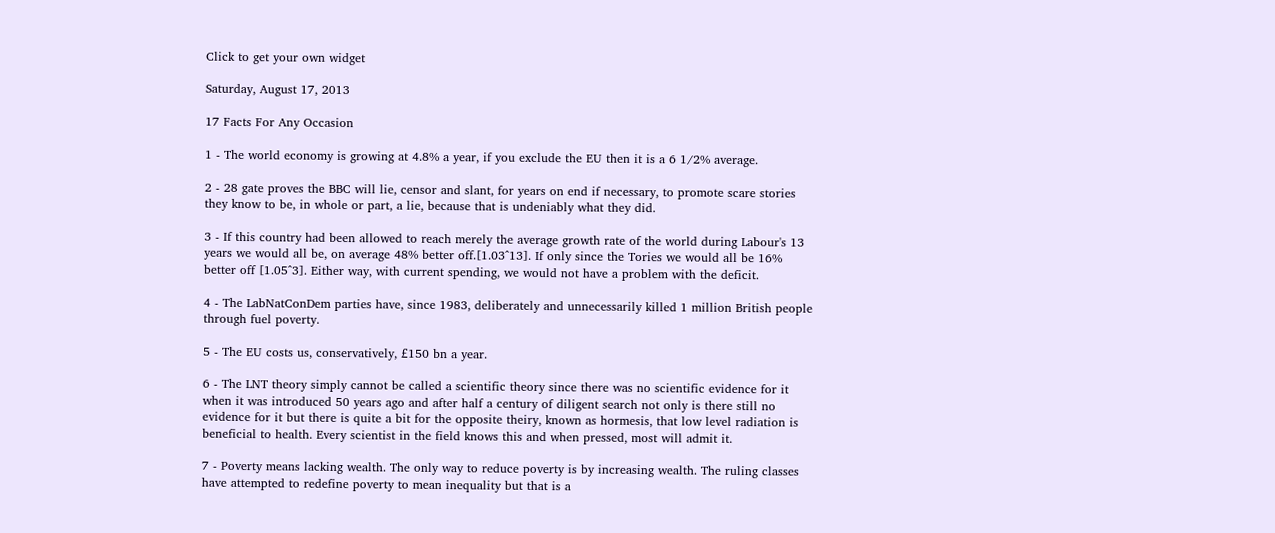Click to get your own widget

Saturday, August 17, 2013

17 Facts For Any Occasion

1 - The world economy is growing at 4.8% a year, if you exclude the EU then it is a 6 1/2% average.

2 - 28 gate proves the BBC will lie, censor and slant, for years on end if necessary, to promote scare stories they know to be, in whole or part, a lie, because that is undeniably what they did.

3 - If this country had been allowed to reach merely the average growth rate of the world during Labour's 13 years we would all be, on average 48% better off.[1.03^13]. If only since the Tories we would all be 16% better off [1.05^3]. Either way, with current spending, we would not have a problem with the deficit.

4 - The LabNatConDem parties have, since 1983, deliberately and unnecessarily killed 1 million British people through fuel poverty.

5 - The EU costs us, conservatively, £150 bn a year.

6 - The LNT theory simply cannot be called a scientific theory since there was no scientific evidence for it when it was introduced 50 years ago and after half a century of diligent search not only is there still no evidence for it but there is quite a bit for the opposite theiry, known as hormesis, that low level radiation is beneficial to health. Every scientist in the field knows this and when pressed, most will admit it.

7 - Poverty means lacking wealth. The only way to reduce poverty is by increasing wealth. The ruling classes have attempted to redefine poverty to mean inequality but that is a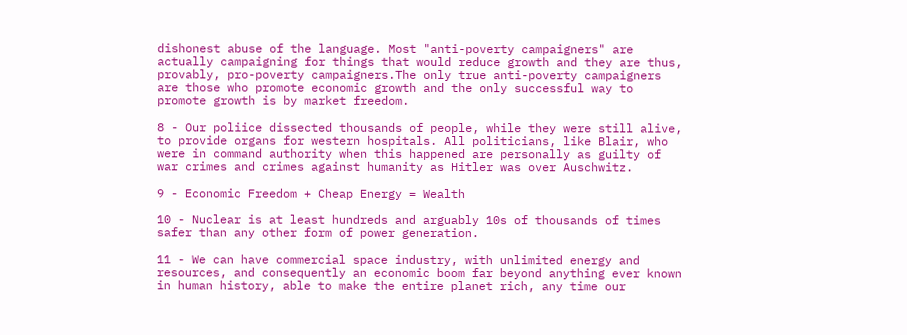dishonest abuse of the language. Most "anti-poverty campaigners" are actually campaigning for things that would reduce growth and they are thus, provably, pro-poverty campaigners.The only true anti-poverty campaigners are those who promote economic growth and the only successful way to promote growth is by market freedom.

8 - Our poliice dissected thousands of people, while they were still alive, to provide organs for western hospitals. All politicians, like Blair, who were in command authority when this happened are personally as guilty of war crimes and crimes against humanity as Hitler was over Auschwitz.

9 - Economic Freedom + Cheap Energy = Wealth

10 - Nuclear is at least hundreds and arguably 10s of thousands of times safer than any other form of power generation.

11 - We can have commercial space industry, with unlimited energy and resources, and consequently an economic boom far beyond anything ever known in human history, able to make the entire planet rich, any time our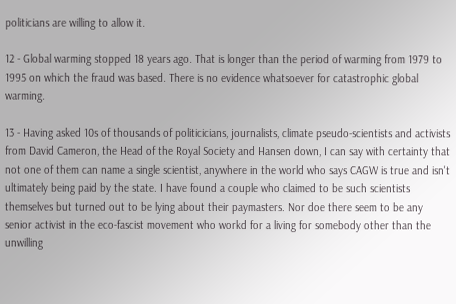politicians are willing to allow it.

12 - Global warming stopped 18 years ago. That is longer than the period of warming from 1979 to 1995 on which the fraud was based. There is no evidence whatsoever for catastrophic global warming.

13 - Having asked 10s of thousands of politicicians, journalists, climate pseudo-scientists and activists from David Cameron, the Head of the Royal Society and Hansen down, I can say with certainty that not one of them can name a single scientist, anywhere in the world who says CAGW is true and isn't ultimately being paid by the state. I have found a couple who claimed to be such scientists themselves but turned out to be lying about their paymasters. Nor doe there seem to be any senior activist in the eco-fascist movement who workd for a living for somebody other than the unwilling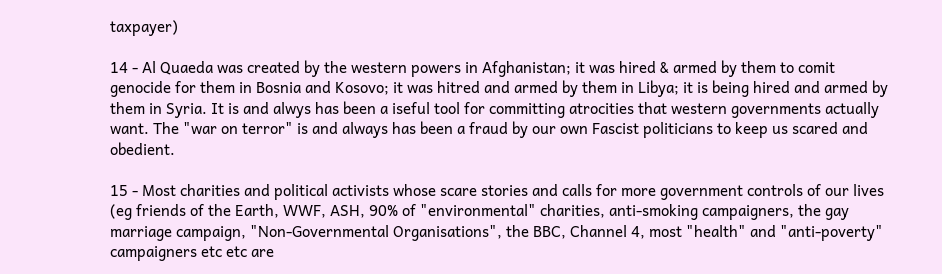taxpayer)

14 - Al Quaeda was created by the western powers in Afghanistan; it was hired & armed by them to comit genocide for them in Bosnia and Kosovo; it was hitred and armed by them in Libya; it is being hired and armed by them in Syria. It is and alwys has been a iseful tool for committing atrocities that western governments actually want. The "war on terror" is and always has been a fraud by our own Fascist politicians to keep us scared and obedient.

15 - Most charities and political activists whose scare stories and calls for more government controls of our lives (eg friends of the Earth, WWF, ASH, 90% of "environmental" charities, anti-smoking campaigners, the gay marriage campaign, "Non-Governmental Organisations", the BBC, Channel 4, most "health" and "anti-poverty" campaigners etc etc are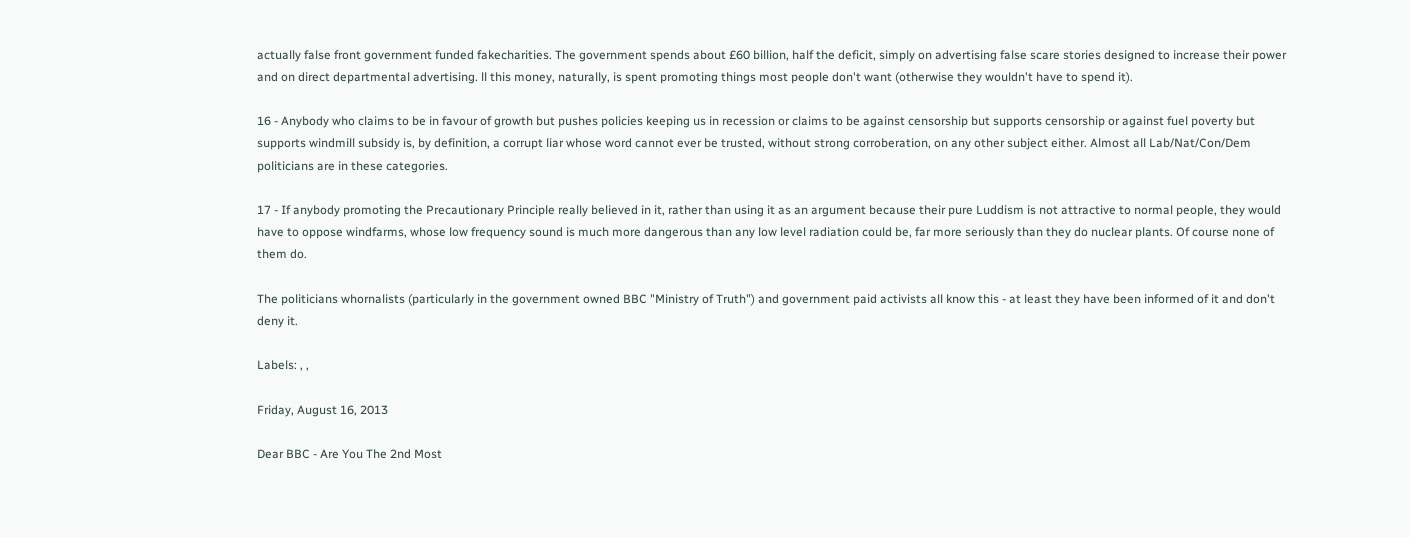actually false front government funded fakecharities. The government spends about £60 billion, half the deficit, simply on advertising false scare stories designed to increase their power and on direct departmental advertising. ll this money, naturally, is spent promoting things most people don't want (otherwise they wouldn't have to spend it).

16 - Anybody who claims to be in favour of growth but pushes policies keeping us in recession or claims to be against censorship but supports censorship or against fuel poverty but supports windmill subsidy is, by definition, a corrupt liar whose word cannot ever be trusted, without strong corroberation, on any other subject either. Almost all Lab/Nat/Con/Dem politicians are in these categories.

17 - If anybody promoting the Precautionary Principle really believed in it, rather than using it as an argument because their pure Luddism is not attractive to normal people, they would have to oppose windfarms, whose low frequency sound is much more dangerous than any low level radiation could be, far more seriously than they do nuclear plants. Of course none of them do.

The politicians whornalists (particularly in the government owned BBC "Ministry of Truth") and government paid activists all know this - at least they have been informed of it and don't deny it.

Labels: , ,

Friday, August 16, 2013

Dear BBC - Are You The 2nd Most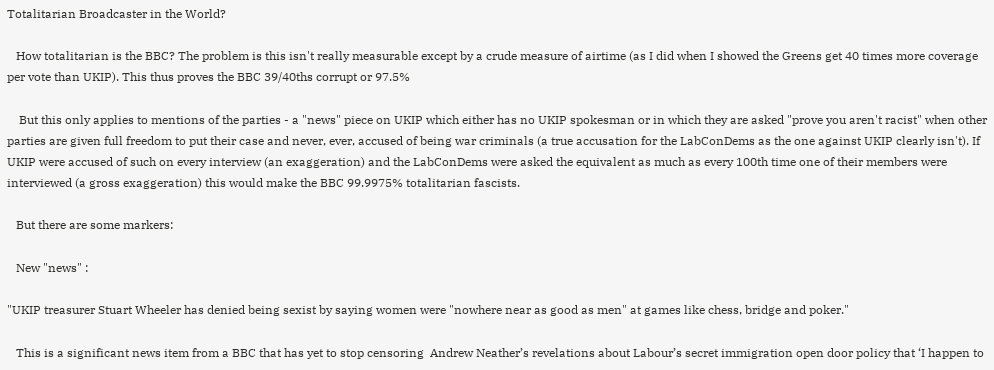Totalitarian Broadcaster in the World?

   How totalitarian is the BBC? The problem is this isn't really measurable except by a crude measure of airtime (as I did when I showed the Greens get 40 times more coverage per vote than UKIP). This thus proves the BBC 39/40ths corrupt or 97.5%

    But this only applies to mentions of the parties - a "news" piece on UKIP which either has no UKIP spokesman or in which they are asked "prove you aren't racist" when other parties are given full freedom to put their case and never, ever, accused of being war criminals (a true accusation for the LabConDems as the one against UKIP clearly isn't). If UKIP were accused of such on every interview (an exaggeration) and the LabConDems were asked the equivalent as much as every 100th time one of their members were interviewed (a gross exaggeration) this would make the BBC 99.9975% totalitarian fascists.

   But there are some markers:

   New "news" :

"UKIP treasurer Stuart Wheeler has denied being sexist by saying women were "nowhere near as good as men" at games like chess, bridge and poker."

   This is a significant news item from a BBC that has yet to stop censoring  Andrew Neather’s revelations about Labour’s secret immigration open door policy that ‘I happen to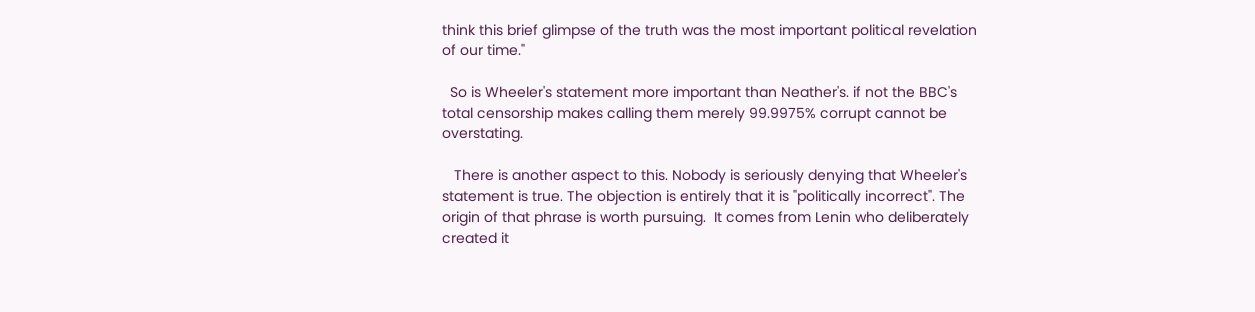think this brief glimpse of the truth was the most important political revelation of our time."

  So is Wheeler's statement more important than Neather's. if not the BBC's total censorship makes calling them merely 99.9975% corrupt cannot be overstating.

   There is another aspect to this. Nobody is seriously denying that Wheeler's statement is true. The objection is entirely that it is "politically incorrect". The origin of that phrase is worth pursuing.  It comes from Lenin who deliberately created it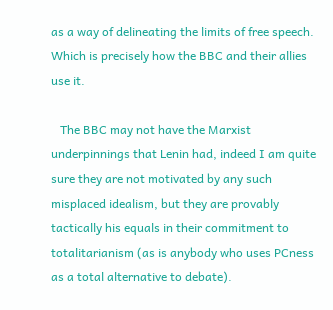as a way of delineating the limits of free speech. Which is precisely how the BBC and their allies use it.

   The BBC may not have the Marxist underpinnings that Lenin had, indeed I am quite sure they are not motivated by any such misplaced idealism, but they are provably tactically his equals in their commitment to totalitarianism (as is anybody who uses PCness as a total alternative to debate).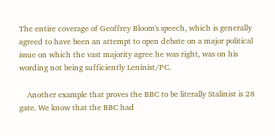The entire coverage of Geoffrey Bloom's speech, which is generally agreed to have been an attempt to open debate on a major political issue on which the vast majority agree he was right, was on his wording not being sufficiently Leninist/PC.

    Another example that proves the BBC to be literally Stalinist is 28 gate. We know that the BBC had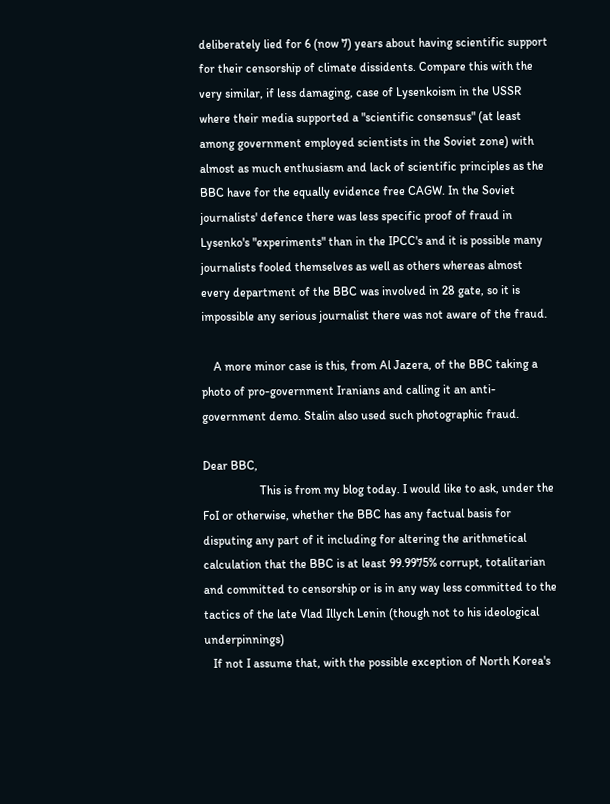deliberately lied for 6 (now 7) years about having scientific support for their censorship of climate dissidents. Compare this with the very similar, if less damaging, case of Lysenkoism in the USSR where their media supported a "scientific consensus" (at least among government employed scientists in the Soviet zone) with almost as much enthusiasm and lack of scientific principles as the BBC have for the equally evidence free CAGW. In the Soviet journalists' defence there was less specific proof of fraud in Lysenko's "experiments" than in the IPCC's and it is possible many journalists fooled themselves as well as others whereas almost every department of the BBC was involved in 28 gate, so it is impossible any serious journalist there was not aware of the fraud.

    A more minor case is this, from Al Jazera, of the BBC taking a photo of pro-government Iranians and calling it an anti-government demo. Stalin also used such photographic fraud.

Dear BBC,
                   This is from my blog today. I would like to ask, under the FoI or otherwise, whether the BBC has any factual basis for disputing any part of it including for altering the arithmetical calculation that the BBC is at least 99.9975% corrupt, totalitarian and committed to censorship or is in any way less committed to the tactics of the late Vlad Illych Lenin (though not to his ideological underpinnings)
   If not I assume that, with the possible exception of North Korea's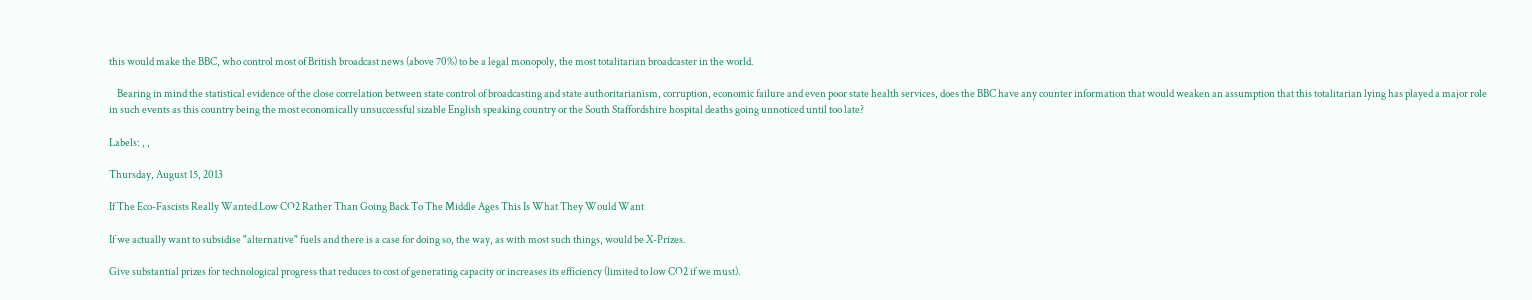this would make the BBC, who control most of British broadcast news (above 70%) to be a legal monopoly, the most totalitarian broadcaster in the world.

    Bearing in mind the statistical evidence of the close correlation between state control of broadcasting and state authoritarianism, corruption, economic failure and even poor state health services, does the BBC have any counter information that would weaken an assumption that this totalitarian lying has played a major role in such events as this country being the most economically unsuccessful sizable English speaking country or the South Staffordshire hospital deaths going unnoticed until too late?

Labels: , ,

Thursday, August 15, 2013

If The Eco-Fascists Really Wanted Low CO2 Rather Than Going Back To The Middle Ages This Is What They Would Want

If we actually want to subsidise "alternative" fuels and there is a case for doing so, the way, as with most such things, would be X-Prizes.

Give substantial prizes for technological progress that reduces to cost of generating capacity or increases its efficiency (limited to low CO2 if we must).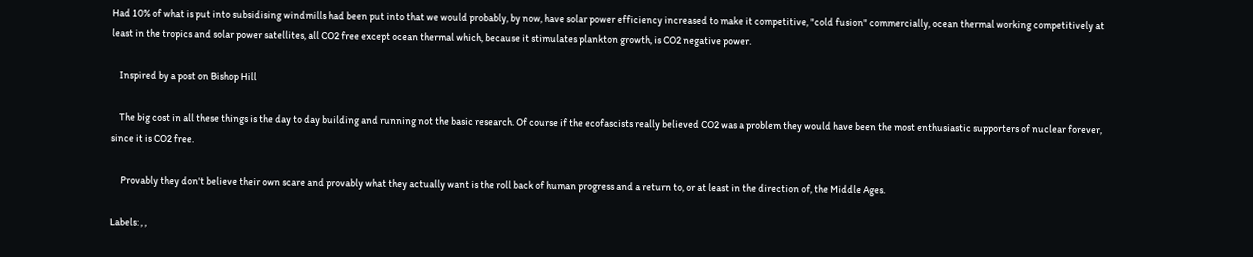Had 10% of what is put into subsidising windmills had been put into that we would probably, by now, have solar power efficiency increased to make it competitive, "cold fusion" commercially, ocean thermal working competitively at least in the tropics and solar power satellites, all CO2 free except ocean thermal which, because it stimulates plankton growth, is CO2 negative power.

    Inspired by a post on Bishop Hill

    The big cost in all these things is the day to day building and running not the basic research. Of course if the ecofascists really believed CO2 was a problem they would have been the most enthusiastic supporters of nuclear forever, since it is CO2 free.

     Provably they don't believe their own scare and provably what they actually want is the roll back of human progress and a return to, or at least in the direction of, the Middle Ages.

Labels: , ,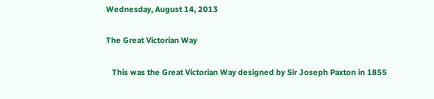Wednesday, August 14, 2013

The Great Victorian Way

   This was the Great Victorian Way designed by Sir Joseph Paxton in 1855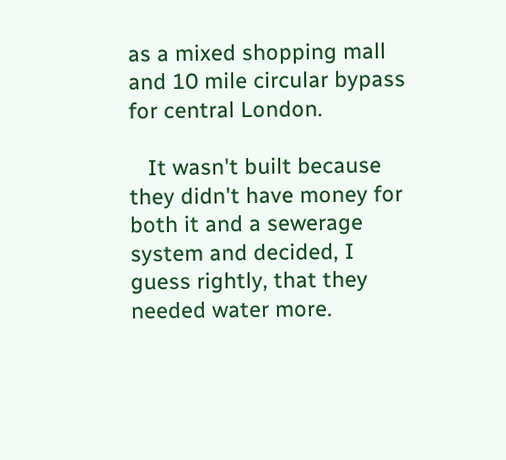as a mixed shopping mall and 10 mile circular bypass for central London.

   It wasn't built because they didn't have money for both it and a sewerage system and decided, I guess rightly, that they needed water more.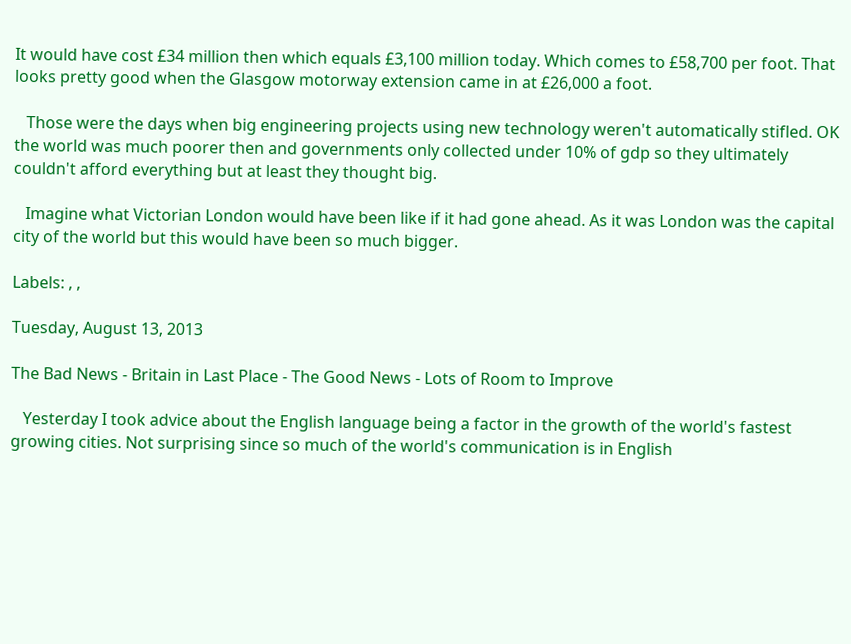It would have cost £34 million then which equals £3,100 million today. Which comes to £58,700 per foot. That looks pretty good when the Glasgow motorway extension came in at £26,000 a foot.

   Those were the days when big engineering projects using new technology weren't automatically stifled. OK the world was much poorer then and governments only collected under 10% of gdp so they ultimately couldn't afford everything but at least they thought big.

   Imagine what Victorian London would have been like if it had gone ahead. As it was London was the capital city of the world but this would have been so much bigger.

Labels: , ,

Tuesday, August 13, 2013

The Bad News - Britain in Last Place - The Good News - Lots of Room to Improve

   Yesterday I took advice about the English language being a factor in the growth of the world's fastest growing cities. Not surprising since so much of the world's communication is in English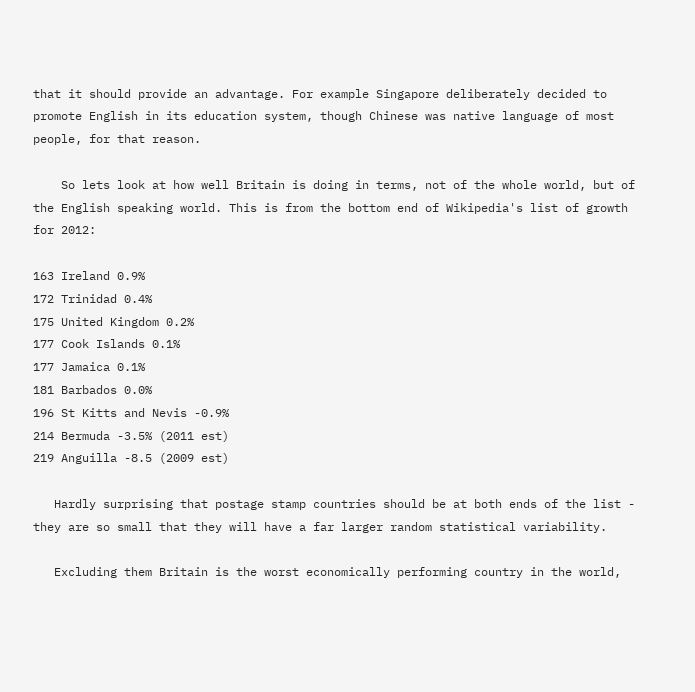that it should provide an advantage. For example Singapore deliberately decided to promote English in its education system, though Chinese was native language of most people, for that reason.

    So lets look at how well Britain is doing in terms, not of the whole world, but of the English speaking world. This is from the bottom end of Wikipedia's list of growth for 2012:

163 Ireland 0.9%
172 Trinidad 0.4%
175 United Kingdom 0.2%
177 Cook Islands 0.1%
177 Jamaica 0.1%
181 Barbados 0.0%
196 St Kitts and Nevis -0.9%
214 Bermuda -3.5% (2011 est)
219 Anguilla -8.5 (2009 est)

   Hardly surprising that postage stamp countries should be at both ends of the list - they are so small that they will have a far larger random statistical variability.

   Excluding them Britain is the worst economically performing country in the world,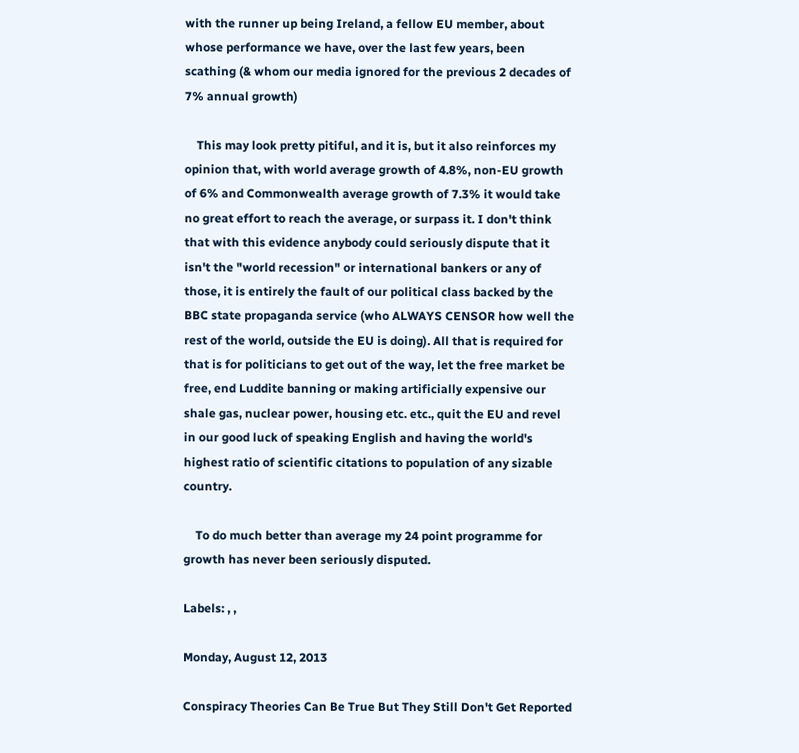with the runner up being Ireland, a fellow EU member, about whose performance we have, over the last few years, been scathing (& whom our media ignored for the previous 2 decades of 7% annual growth)

    This may look pretty pitiful, and it is, but it also reinforces my opinion that, with world average growth of 4.8%, non-EU growth of 6% and Commonwealth average growth of 7.3% it would take no great effort to reach the average, or surpass it. I don't think that with this evidence anybody could seriously dispute that it isn't the "world recession" or international bankers or any of those, it is entirely the fault of our political class backed by the BBC state propaganda service (who ALWAYS CENSOR how well the rest of the world, outside the EU is doing). All that is required for that is for politicians to get out of the way, let the free market be free, end Luddite banning or making artificially expensive our shale gas, nuclear power, housing etc. etc., quit the EU and revel in our good luck of speaking English and having the world's highest ratio of scientific citations to population of any sizable country.

    To do much better than average my 24 point programme for growth has never been seriously disputed.

Labels: , ,

Monday, August 12, 2013

Conspiracy Theories Can Be True But They Still Don't Get Reported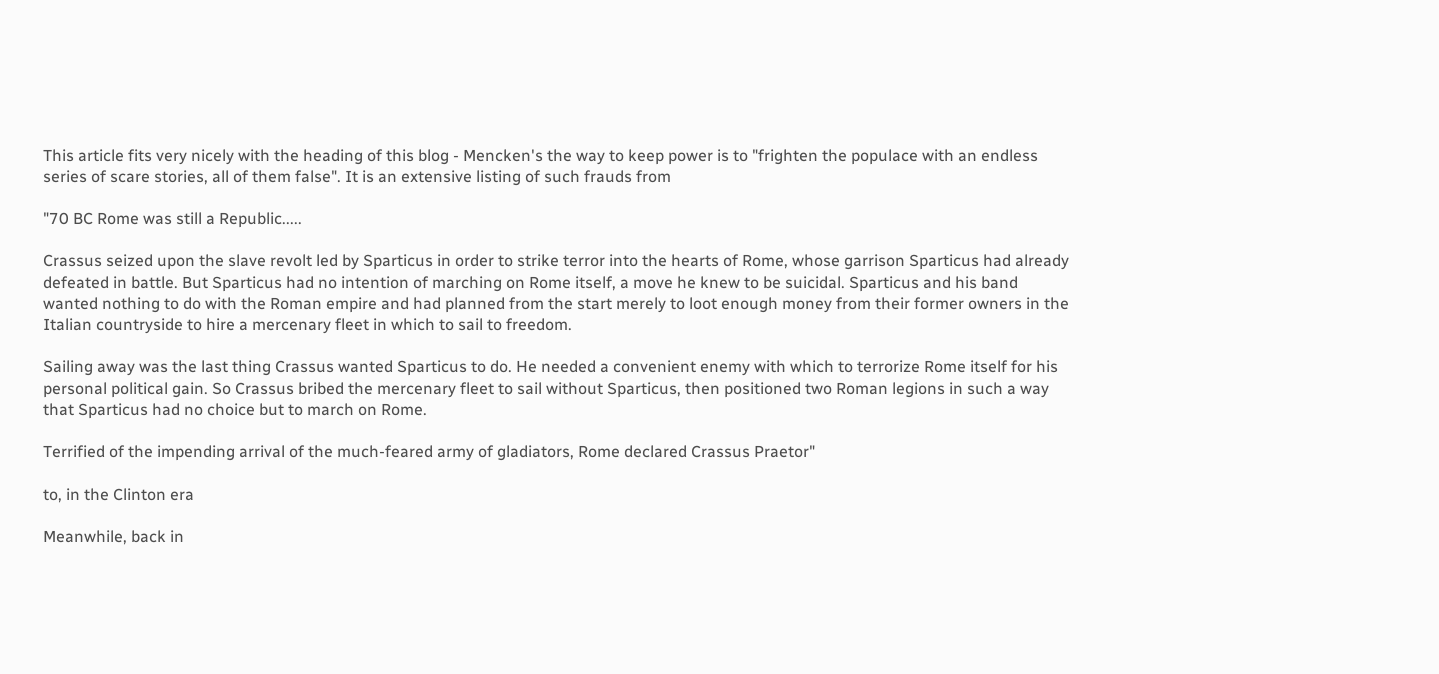This article fits very nicely with the heading of this blog - Mencken's the way to keep power is to "frighten the populace with an endless series of scare stories, all of them false". It is an extensive listing of such frauds from

"70 BC Rome was still a Republic.....

Crassus seized upon the slave revolt led by Sparticus in order to strike terror into the hearts of Rome, whose garrison Sparticus had already defeated in battle. But Sparticus had no intention of marching on Rome itself, a move he knew to be suicidal. Sparticus and his band wanted nothing to do with the Roman empire and had planned from the start merely to loot enough money from their former owners in the Italian countryside to hire a mercenary fleet in which to sail to freedom.

Sailing away was the last thing Crassus wanted Sparticus to do. He needed a convenient enemy with which to terrorize Rome itself for his personal political gain. So Crassus bribed the mercenary fleet to sail without Sparticus, then positioned two Roman legions in such a way that Sparticus had no choice but to march on Rome.

Terrified of the impending arrival of the much-feared army of gladiators, Rome declared Crassus Praetor"

to, in the Clinton era

Meanwhile, back in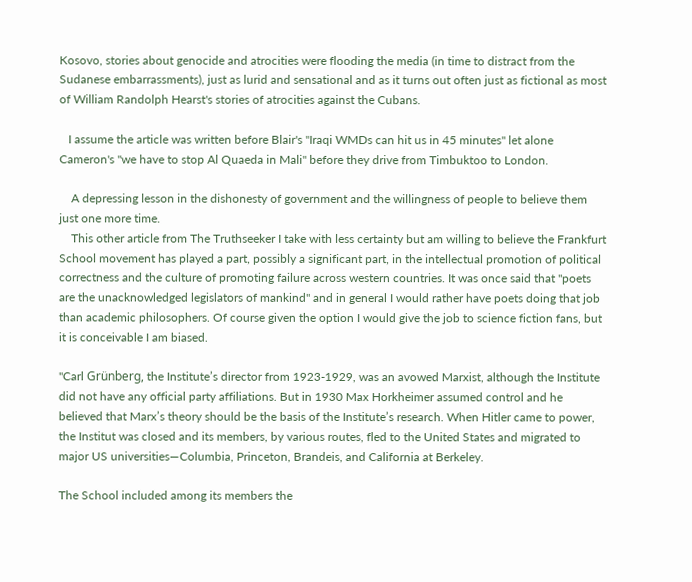Kosovo, stories about genocide and atrocities were flooding the media (in time to distract from the Sudanese embarrassments), just as lurid and sensational and as it turns out often just as fictional as most of William Randolph Hearst's stories of atrocities against the Cubans.

   I assume the article was written before Blair's "Iraqi WMDs can hit us in 45 minutes" let alone Cameron's "we have to stop Al Quaeda in Mali" before they drive from Timbuktoo to London.

    A depressing lesson in the dishonesty of government and the willingness of people to believe them just one more time.
    This other article from The Truthseeker I take with less certainty but am willing to believe the Frankfurt School movement has played a part, possibly a significant part, in the intellectual promotion of political correctness and the culture of promoting failure across western countries. It was once said that "poets are the unacknowledged legislators of mankind" and in general I would rather have poets doing that job than academic philosophers. Of course given the option I would give the job to science fiction fans, but it is conceivable I am biased.

"Carl Grünberg, the Institute’s director from 1923-1929, was an avowed Marxist, although the Institute did not have any official party affiliations. But in 1930 Max Horkheimer assumed control and he believed that Marx’s theory should be the basis of the Institute’s research. When Hitler came to power, the Institut was closed and its members, by various routes, fled to the United States and migrated to major US universities—Columbia, Princeton, Brandeis, and California at Berkeley.

The School included among its members the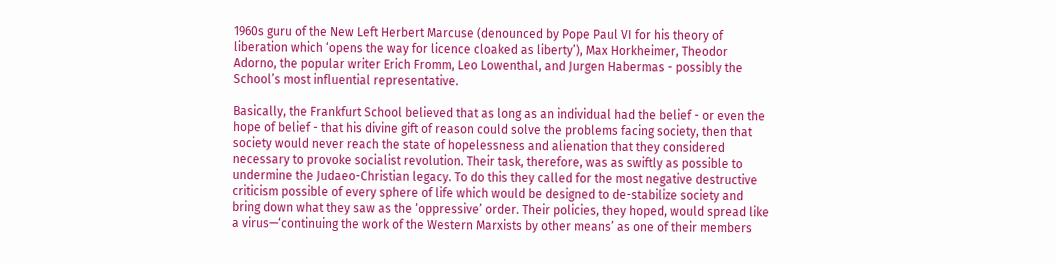1960s guru of the New Left Herbert Marcuse (denounced by Pope Paul VI for his theory of liberation which ‘opens the way for licence cloaked as liberty’), Max Horkheimer, Theodor Adorno, the popular writer Erich Fromm, Leo Lowenthal, and Jurgen Habermas - possibly the School’s most influential representative.

Basically, the Frankfurt School believed that as long as an individual had the belief - or even the hope of belief - that his divine gift of reason could solve the problems facing society, then that society would never reach the state of hopelessness and alienation that they considered necessary to provoke socialist revolution. Their task, therefore, was as swiftly as possible to undermine the Judaeo-Christian legacy. To do this they called for the most negative destructive criticism possible of every sphere of life which would be designed to de-stabilize society and bring down what they saw as the ‘oppressive’ order. Their policies, they hoped, would spread like a virus—‘continuing the work of the Western Marxists by other means’ as one of their members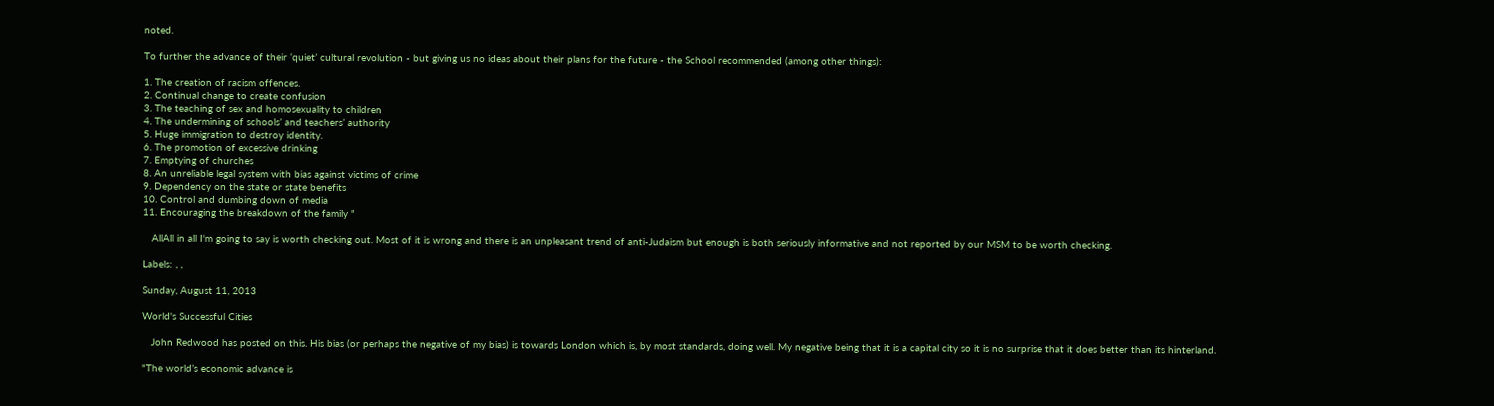noted.

To further the advance of their ‘quiet’ cultural revolution - but giving us no ideas about their plans for the future - the School recommended (among other things):

1. The creation of racism offences.
2. Continual change to create confusion
3. The teaching of sex and homosexuality to children
4. The undermining of schools’ and teachers’ authority
5. Huge immigration to destroy identity.
6. The promotion of excessive drinking
7. Emptying of churches
8. An unreliable legal system with bias against victims of crime
9. Dependency on the state or state benefits
10. Control and dumbing down of media
11. Encouraging the breakdown of the family "

   AllAll in all I'm going to say is worth checking out. Most of it is wrong and there is an unpleasant trend of anti-Judaism but enough is both seriously informative and not reported by our MSM to be worth checking.

Labels: , ,

Sunday, August 11, 2013

World's Successful Cities

   John Redwood has posted on this. His bias (or perhaps the negative of my bias) is towards London which is, by most standards, doing well. My negative being that it is a capital city so it is no surprise that it does better than its hinterland.

"The world’s economic advance is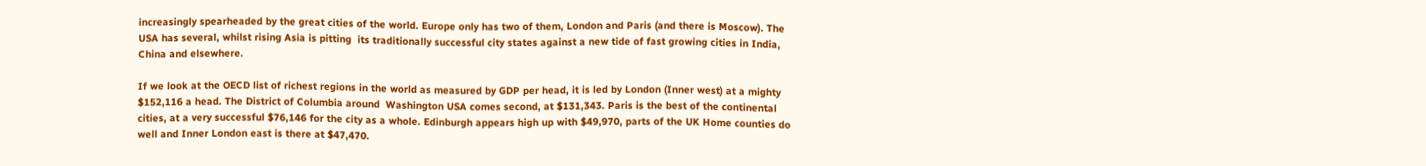increasingly spearheaded by the great cities of the world. Europe only has two of them, London and Paris (and there is Moscow). The USA has several, whilst rising Asia is pitting  its traditionally successful city states against a new tide of fast growing cities in India, China and elsewhere.

If we look at the OECD list of richest regions in the world as measured by GDP per head, it is led by London (Inner west) at a mighty $152,116 a head. The District of Columbia around  Washington USA comes second, at $131,343. Paris is the best of the continental cities, at a very successful $76,146 for the city as a whole. Edinburgh appears high up with $49,970, parts of the UK Home counties do well and Inner London east is there at $47,470.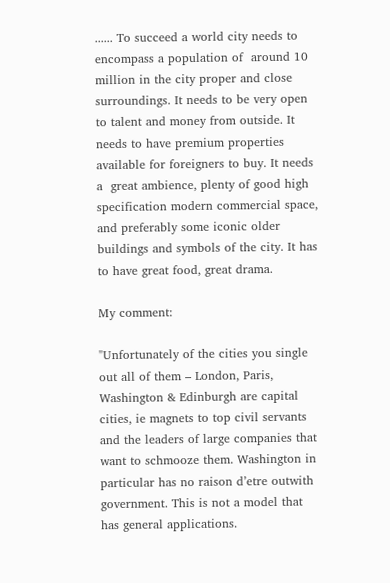...... To succeed a world city needs to encompass a population of  around 10 million in the city proper and close surroundings. It needs to be very open to talent and money from outside. It needs to have premium properties available for foreigners to buy. It needs a  great ambience, plenty of good high specification modern commercial space, and preferably some iconic older buildings and symbols of the city. It has to have great food, great drama.

My comment:

"Unfortunately of the cities you single out all of them – London, Paris, Washington & Edinburgh are capital cities, ie magnets to top civil servants and the leaders of large companies that want to schmooze them. Washington in particular has no raison d’etre outwith government. This is not a model that has general applications.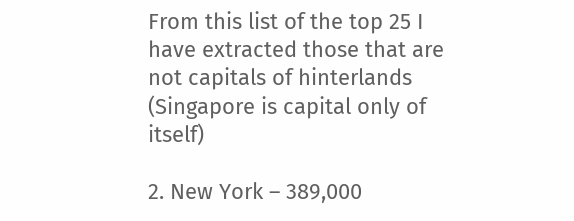From this list of the top 25 I have extracted those that are not capitals of hinterlands
(Singapore is capital only of itself)

2. New York – 389,000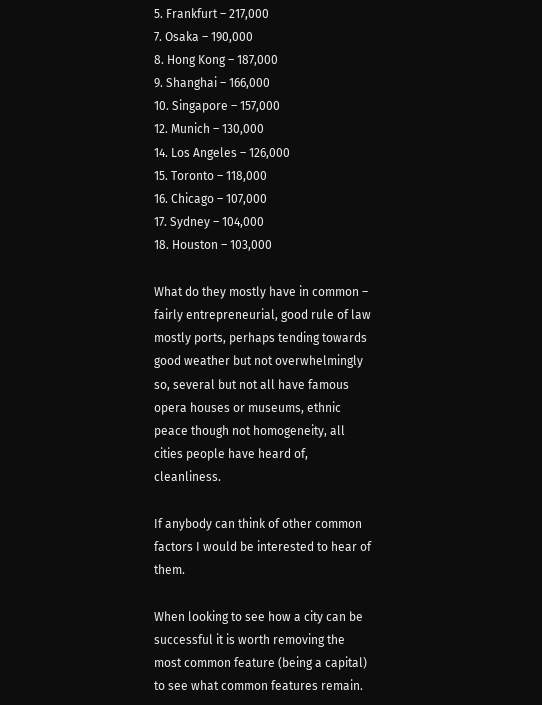5. Frankfurt – 217,000
7. Osaka – 190,000
8. Hong Kong – 187,000
9. Shanghai – 166,000
10. Singapore – 157,000
12. Munich – 130,000
14. Los Angeles – 126,000
15. Toronto – 118,000
16. Chicago – 107,000
17. Sydney – 104,000
18. Houston – 103,000

What do they mostly have in common – fairly entrepreneurial, good rule of law mostly ports, perhaps tending towards good weather but not overwhelmingly so, several but not all have famous opera houses or museums, ethnic peace though not homogeneity, all cities people have heard of, cleanliness.

If anybody can think of other common factors I would be interested to hear of them.

When looking to see how a city can be successful it is worth removing the most common feature (being a capital) to see what common features remain.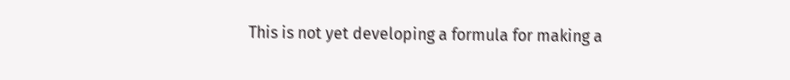This is not yet developing a formula for making a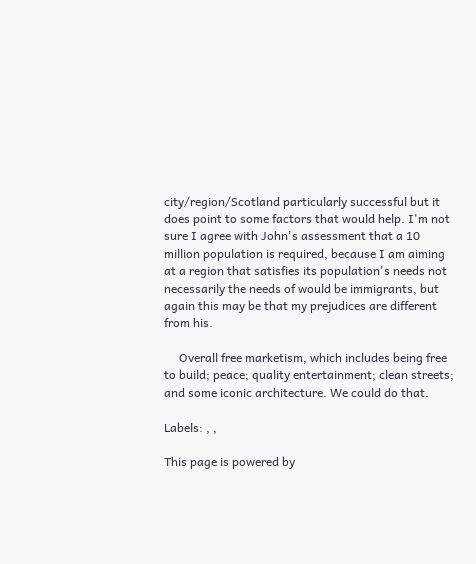city/region/Scotland particularly successful but it does point to some factors that would help. I'm not sure I agree with John's assessment that a 10 million population is required, because I am aiming at a region that satisfies its population's needs not necessarily the needs of would be immigrants, but again this may be that my prejudices are different from his.

     Overall free marketism, which includes being free to build; peace; quality entertainment; clean streets; and some iconic architecture. We could do that.

Labels: , ,

This page is powered by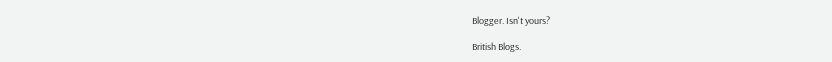Blogger. Isn't yours?

British Blogs.